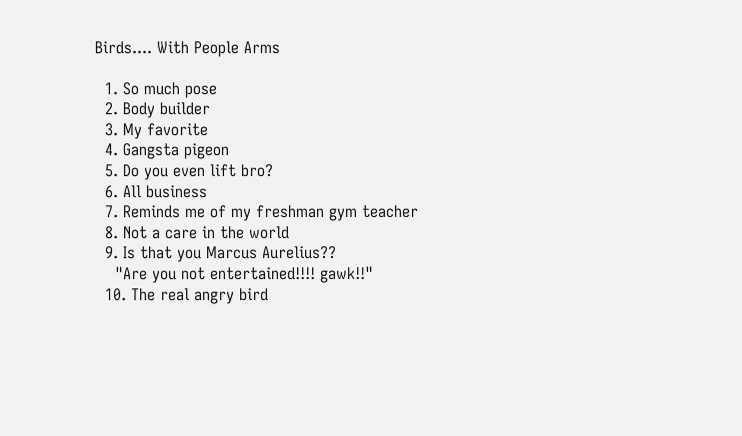Birds.... With People Arms

  1. So much pose
  2. Body builder
  3. My favorite
  4. Gangsta pigeon
  5. Do you even lift bro?
  6. All business
  7. Reminds me of my freshman gym teacher
  8. Not a care in the world
  9. Is that you Marcus Aurelius??
    "Are you not entertained!!!! gawk!!"
  10. The real angry bird